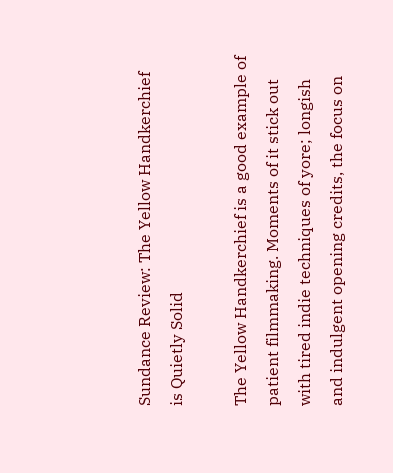Sundance Review: The Yellow Handkerchief is Quietly Solid

The Yellow Handkerchief is a good example of patient filmmaking. Moments of it stick out with tired indie techniques of yore; longish and indulgent opening credits, the focus on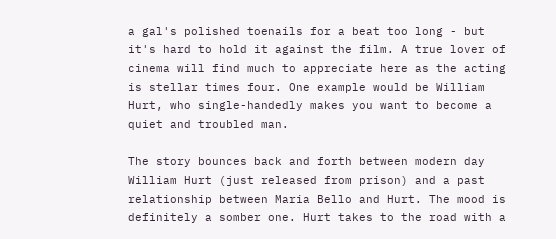a gal's polished toenails for a beat too long - but it's hard to hold it against the film. A true lover of cinema will find much to appreciate here as the acting is stellar times four. One example would be William Hurt, who single-handedly makes you want to become a quiet and troubled man.

The story bounces back and forth between modern day William Hurt (just released from prison) and a past relationship between Maria Bello and Hurt. The mood is definitely a somber one. Hurt takes to the road with a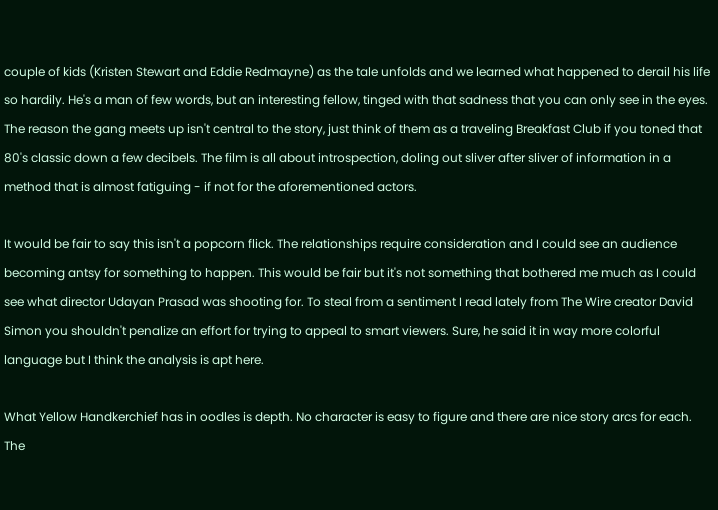couple of kids (Kristen Stewart and Eddie Redmayne) as the tale unfolds and we learned what happened to derail his life so hardily. He's a man of few words, but an interesting fellow, tinged with that sadness that you can only see in the eyes. The reason the gang meets up isn't central to the story, just think of them as a traveling Breakfast Club if you toned that 80's classic down a few decibels. The film is all about introspection, doling out sliver after sliver of information in a method that is almost fatiguing - if not for the aforementioned actors.

It would be fair to say this isn't a popcorn flick. The relationships require consideration and I could see an audience becoming antsy for something to happen. This would be fair but it's not something that bothered me much as I could see what director Udayan Prasad was shooting for. To steal from a sentiment I read lately from The Wire creator David Simon you shouldn't penalize an effort for trying to appeal to smart viewers. Sure, he said it in way more colorful language but I think the analysis is apt here.

What Yellow Handkerchief has in oodles is depth. No character is easy to figure and there are nice story arcs for each. The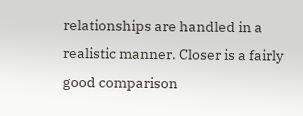relationships are handled in a realistic manner. Closer is a fairly good comparison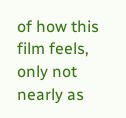of how this film feels, only not nearly as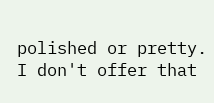polished or pretty. I don't offer that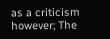as a criticism however; The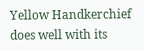Yellow Handkerchief does well with its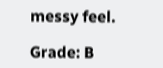messy feel.

Grade: B